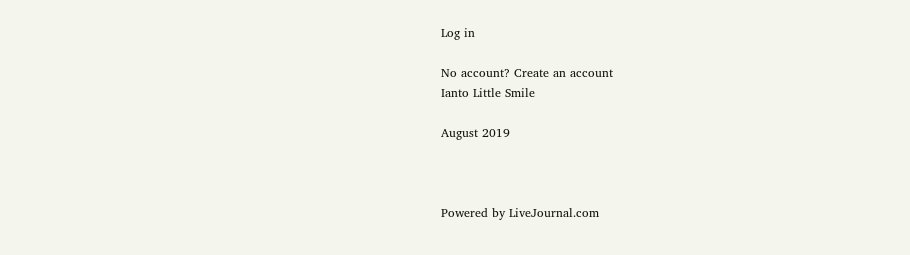Log in

No account? Create an account
Ianto Little Smile

August 2019



Powered by LiveJournal.com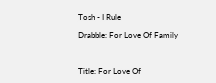Tosh - I Rule

Drabble: For Love Of Family



Title: For Love Of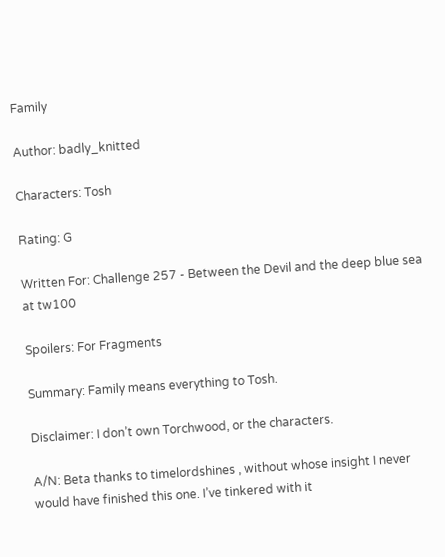Family

Author: badly_knitted

Characters: Tosh

Rating: G

Written For: Challenge 257 - Between the Devil and the deep blue sea at tw100

Spoilers: For Fragments

Summary: Family means everything to Tosh.

Disclaimer: I don’t own Torchwood, or the characters.

A/N: Beta thanks to timelordshines , without whose insight I never would have finished this one. I’ve tinkered with it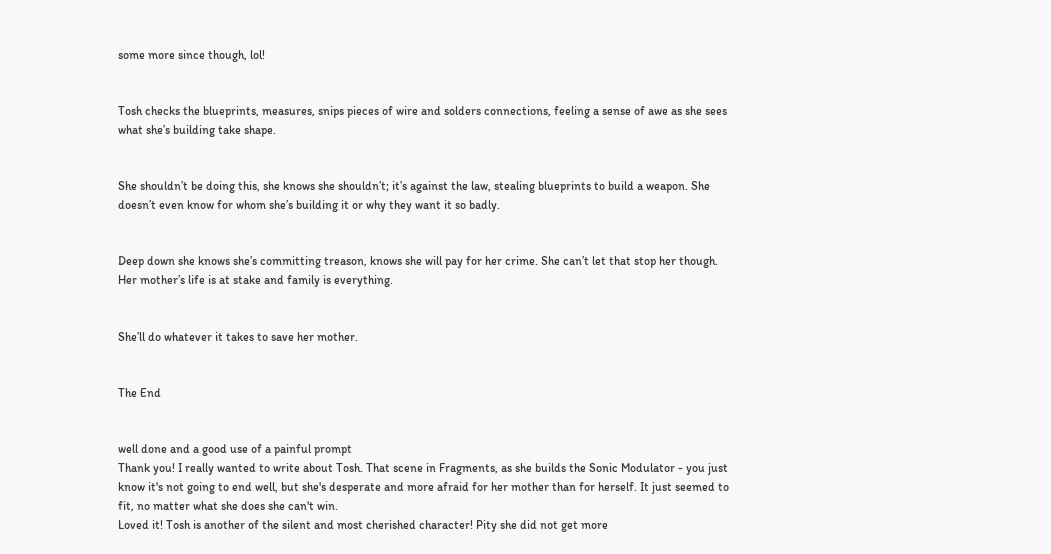some more since though, lol!


Tosh checks the blueprints, measures, snips pieces of wire and solders connections, feeling a sense of awe as she sees what she’s building take shape.


She shouldn’t be doing this, she knows she shouldn’t; it’s against the law, stealing blueprints to build a weapon. She doesn’t even know for whom she’s building it or why they want it so badly.


Deep down she knows she’s committing treason, knows she will pay for her crime. She can’t let that stop her though. Her mother’s life is at stake and family is everything.


She’ll do whatever it takes to save her mother.


The End


well done and a good use of a painful prompt
Thank you! I really wanted to write about Tosh. That scene in Fragments, as she builds the Sonic Modulator - you just know it's not going to end well, but she's desperate and more afraid for her mother than for herself. It just seemed to fit, no matter what she does she can't win.
Loved it! Tosh is another of the silent and most cherished character! Pity she did not get more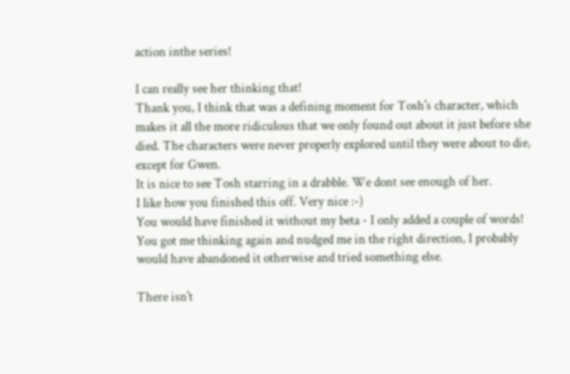action inthe series!

I can really see her thinking that!
Thank you, I think that was a defining moment for Tosh's character, which makes it all the more ridiculous that we only found out about it just before she died. The characters were never properly explored until they were about to die, except for Gwen.
It is nice to see Tosh starring in a drabble. We dont see enough of her.
I like how you finished this off. Very nice :-)
You would have finished it without my beta - I only added a couple of words!
You got me thinking again and nudged me in the right direction, I probably would have abandoned it otherwise and tried something else.

There isn't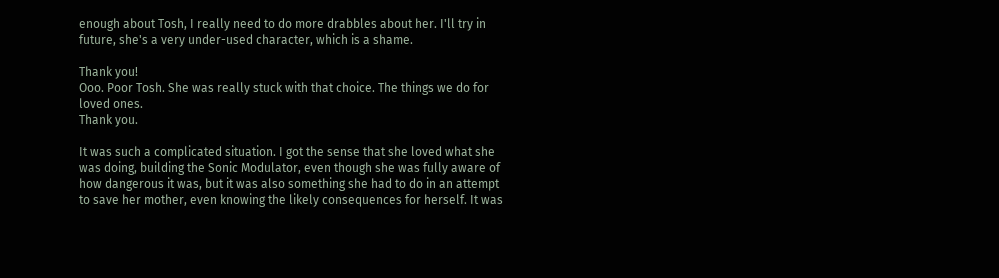enough about Tosh, I really need to do more drabbles about her. I'll try in future, she's a very under-used character, which is a shame.

Thank you!
Ooo. Poor Tosh. She was really stuck with that choice. The things we do for loved ones.
Thank you.

It was such a complicated situation. I got the sense that she loved what she was doing, building the Sonic Modulator, even though she was fully aware of how dangerous it was, but it was also something she had to do in an attempt to save her mother, even knowing the likely consequences for herself. It was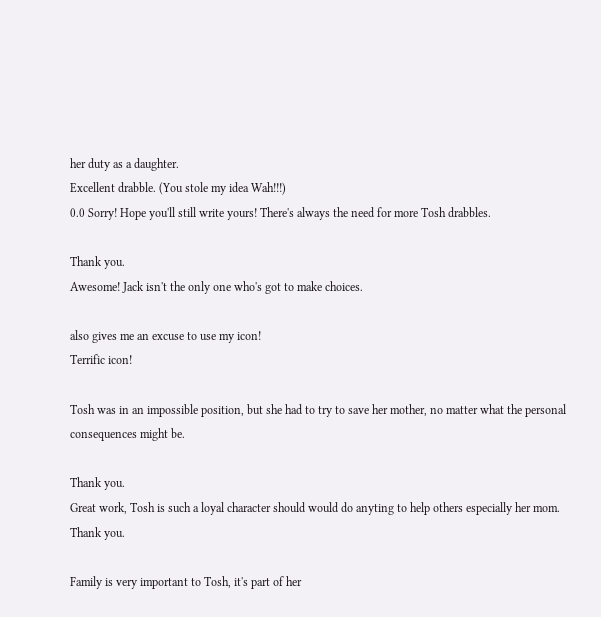her duty as a daughter.
Excellent drabble. (You stole my idea Wah!!!)
0.0 Sorry! Hope you'll still write yours! There's always the need for more Tosh drabbles.

Thank you.
Awesome! Jack isn't the only one who's got to make choices.

also gives me an excuse to use my icon!
Terrific icon!

Tosh was in an impossible position, but she had to try to save her mother, no matter what the personal consequences might be.

Thank you.
Great work, Tosh is such a loyal character should would do anyting to help others especially her mom.
Thank you.

Family is very important to Tosh, it's part of her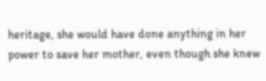heritage, she would have done anything in her power to save her mother, even though she knew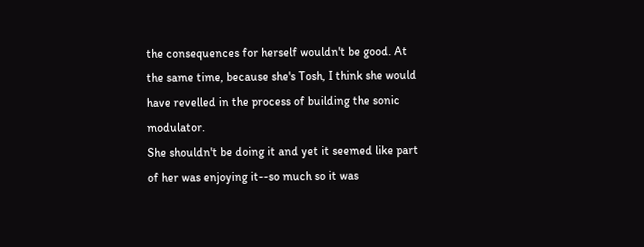the consequences for herself wouldn't be good. At the same time, because she's Tosh, I think she would have revelled in the process of building the sonic modulator.
She shouldn't be doing it and yet it seemed like part of her was enjoying it--so much so it was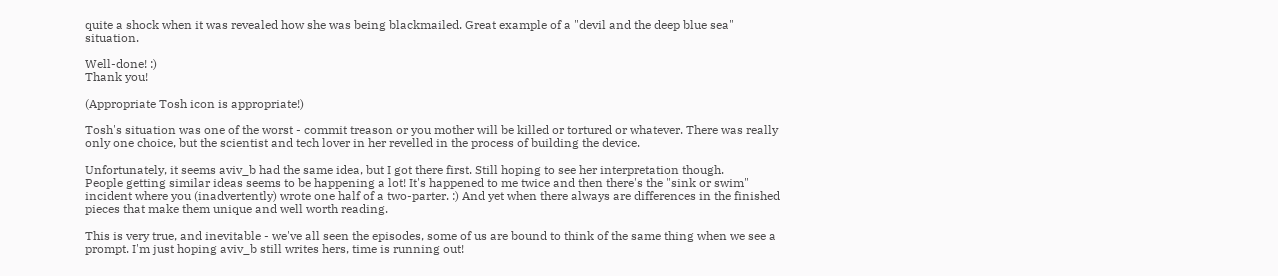quite a shock when it was revealed how she was being blackmailed. Great example of a "devil and the deep blue sea" situation.

Well-done! :)
Thank you!

(Appropriate Tosh icon is appropriate!)

Tosh's situation was one of the worst - commit treason or you mother will be killed or tortured or whatever. There was really only one choice, but the scientist and tech lover in her revelled in the process of building the device.

Unfortunately, it seems aviv_b had the same idea, but I got there first. Still hoping to see her interpretation though.
People getting similar ideas seems to be happening a lot! It's happened to me twice and then there's the "sink or swim" incident where you (inadvertently) wrote one half of a two-parter. :) And yet when there always are differences in the finished pieces that make them unique and well worth reading.

This is very true, and inevitable - we've all seen the episodes, some of us are bound to think of the same thing when we see a prompt. I'm just hoping aviv_b still writes hers, time is running out!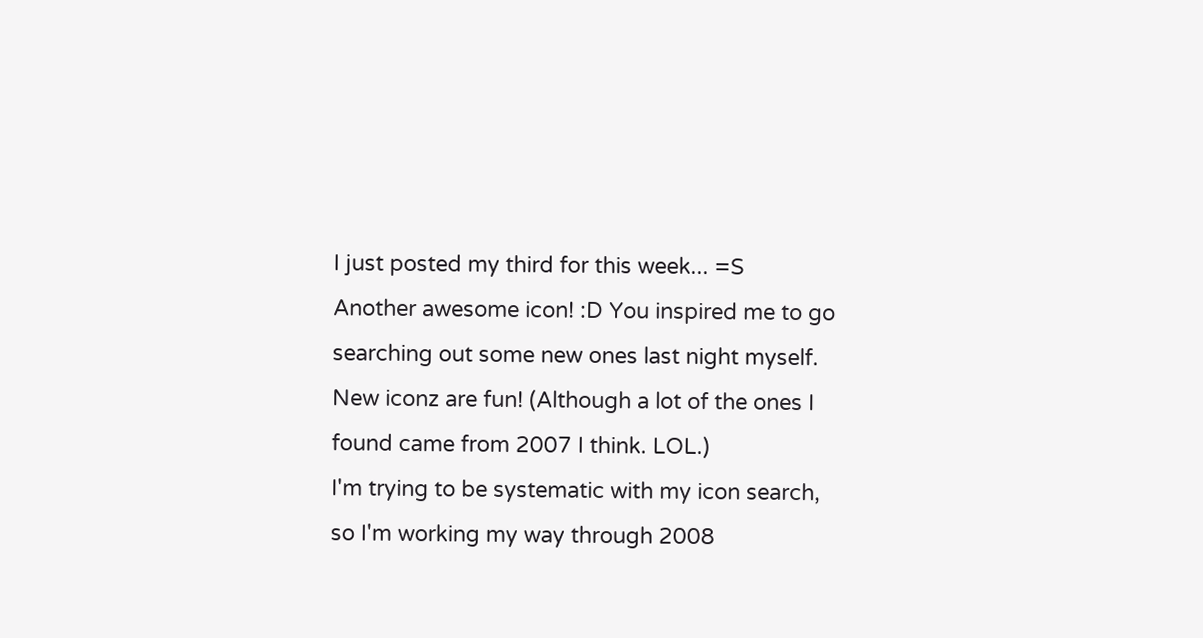I just posted my third for this week... =S
Another awesome icon! :D You inspired me to go searching out some new ones last night myself. New iconz are fun! (Although a lot of the ones I found came from 2007 I think. LOL.)
I'm trying to be systematic with my icon search, so I'm working my way through 2008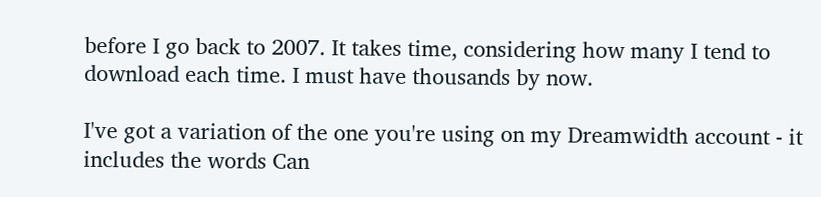before I go back to 2007. It takes time, considering how many I tend to download each time. I must have thousands by now.

I've got a variation of the one you're using on my Dreamwidth account - it includes the words Can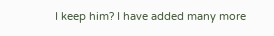I keep him? I have added many more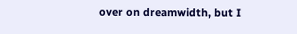over on dreamwidth, but I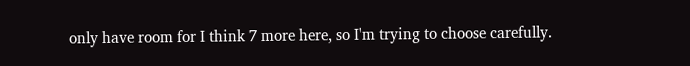only have room for I think 7 more here, so I'm trying to choose carefully.